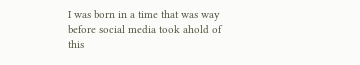I was born in a time that was way before social media took ahold of this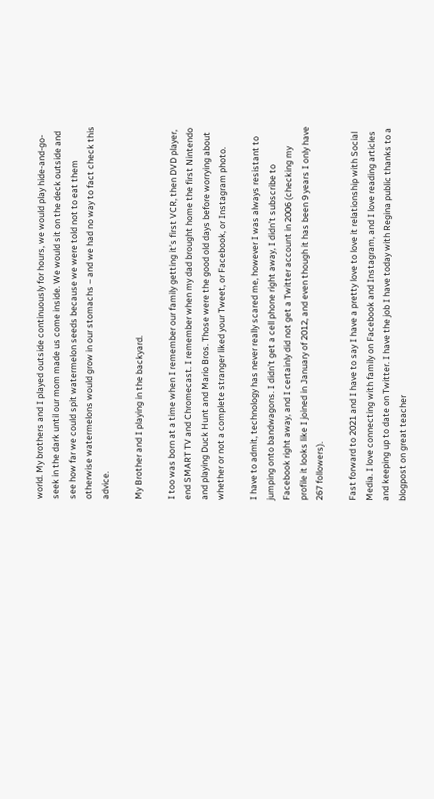world. My brothers and I played outside continuously for hours, we would play hide-and-go-seek in the dark until our mom made us come inside. We would sit on the deck outside and see how far we could spit watermelon seeds because we were told not to eat them otherwise watermelons would grow in our stomachs – and we had no way to fact check this advice.

My Brother and I playing in the backyard.

I too was born at a time when I remember our family getting it’s first VCR, then DVD player, end SMART TV and Chromecast. I remember when my dad brought home the first Nintendo and playing Duck Hunt and Mario Bros. Those were the good old days before worrying about whether or not a complete stranger liked your Tweet, or Facebook, or Instagram photo.

I have to admit, technology has never really scared me, however I was always resistant to jumping onto bandwagons. I didn’t get a cell phone right away, I didn’t subscribe to Facebook right away, and I certainly did not get a Twitter account in 2006 (checking my profile it looks like I joined in January of 2012, and even though it has been 9 years I only have 267 followers).

Fast forward to 2021 and I have to say I have a pretty love to love it relationship with Social Media. I love connecting with family on Facebook and Instagram, and I love reading articles and keeping up to date on Twitter. I have the job I have today with Regina public thanks to a blogpost on great teacher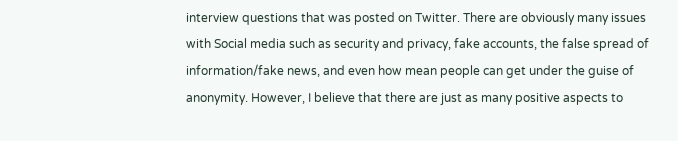interview questions that was posted on Twitter. There are obviously many issues with Social media such as security and privacy, fake accounts, the false spread of information/fake news, and even how mean people can get under the guise of anonymity. However, I believe that there are just as many positive aspects to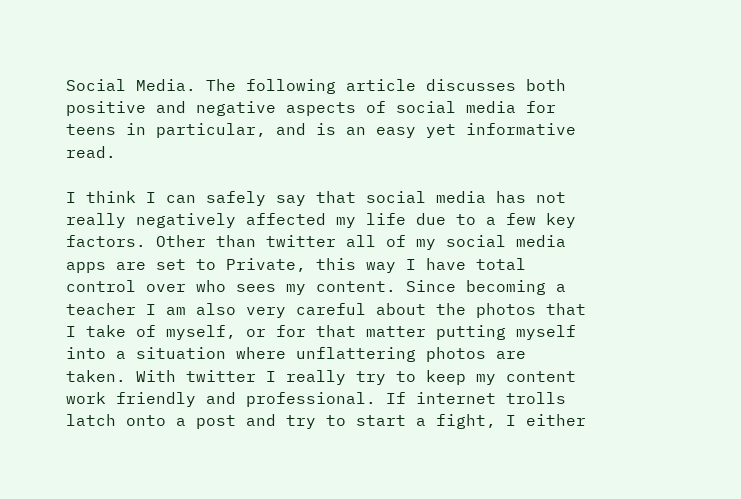Social Media. The following article discusses both positive and negative aspects of social media for teens in particular, and is an easy yet informative read.

I think I can safely say that social media has not really negatively affected my life due to a few key factors. Other than twitter all of my social media apps are set to Private, this way I have total control over who sees my content. Since becoming a teacher I am also very careful about the photos that I take of myself, or for that matter putting myself into a situation where unflattering photos are taken. With twitter I really try to keep my content work friendly and professional. If internet trolls latch onto a post and try to start a fight, I either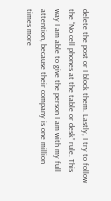delete the post or I block them. Lastly, I try to follow the “No cell phones at the table or desk” rule. This way I am able to give the person I am with my full attention, because their company is one million times more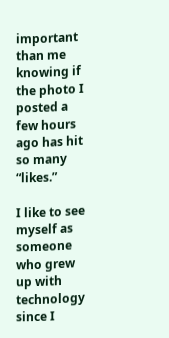important than me knowing if the photo I posted a few hours ago has hit so many “likes.”

I like to see myself as someone who grew up with technology since I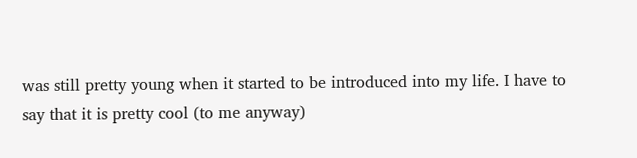was still pretty young when it started to be introduced into my life. I have to say that it is pretty cool (to me anyway)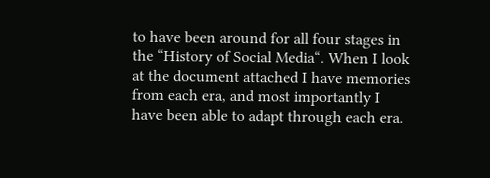to have been around for all four stages in the “History of Social Media“. When I look at the document attached I have memories from each era, and most importantly I have been able to adapt through each era.